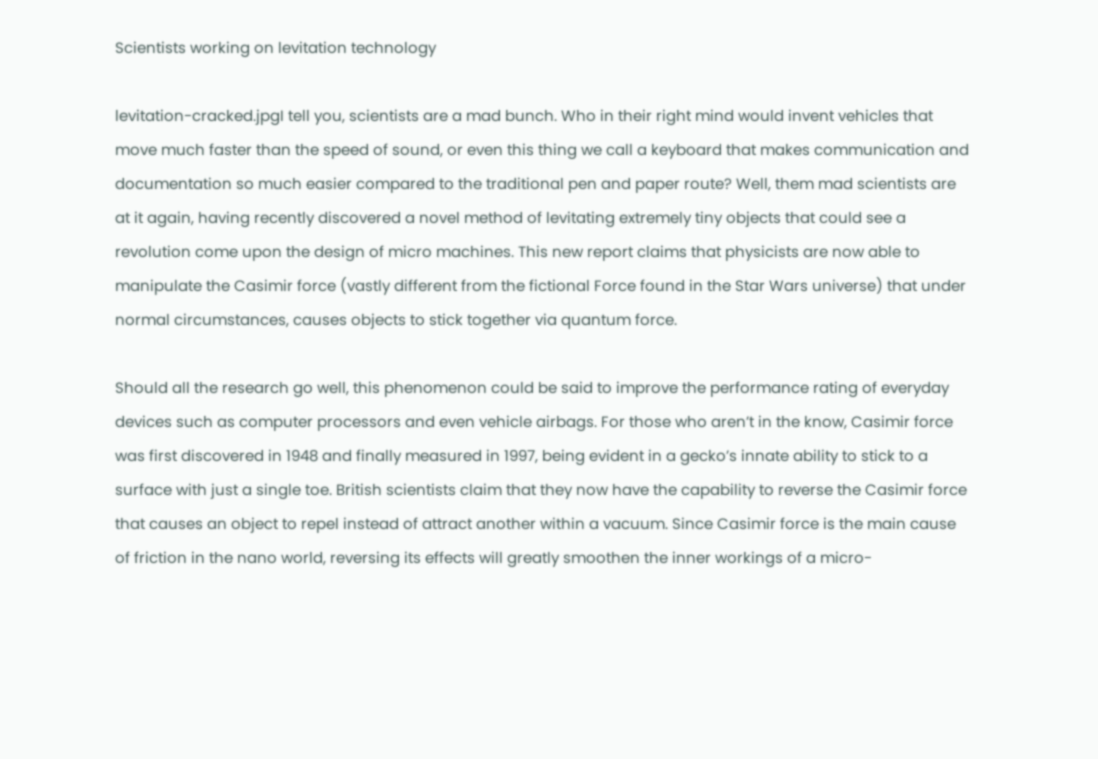Scientists working on levitation technology

levitation-cracked.jpgI tell you, scientists are a mad bunch. Who in their right mind would invent vehicles that move much faster than the speed of sound, or even this thing we call a keyboard that makes communication and documentation so much easier compared to the traditional pen and paper route? Well, them mad scientists are at it again, having recently discovered a novel method of levitating extremely tiny objects that could see a revolution come upon the design of micro machines. This new report claims that physicists are now able to manipulate the Casimir force (vastly different from the fictional Force found in the Star Wars universe) that under normal circumstances, causes objects to stick together via quantum force.

Should all the research go well, this phenomenon could be said to improve the performance rating of everyday devices such as computer processors and even vehicle airbags. For those who aren’t in the know, Casimir force was first discovered in 1948 and finally measured in 1997, being evident in a gecko’s innate ability to stick to a surface with just a single toe. British scientists claim that they now have the capability to reverse the Casimir force that causes an object to repel instead of attract another within a vacuum. Since Casimir force is the main cause of friction in the nano world, reversing its effects will greatly smoothen the inner workings of a micro-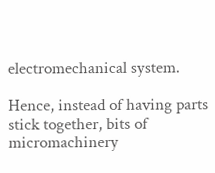electromechanical system.

Hence, instead of having parts stick together, bits of micromachinery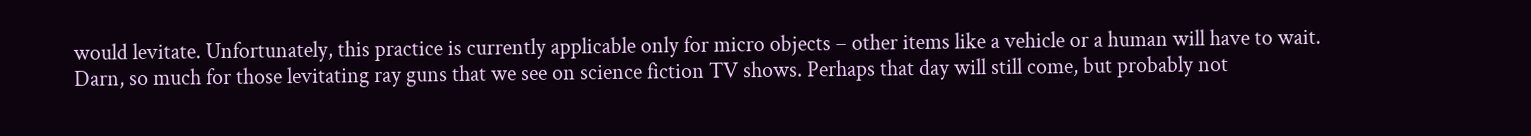would levitate. Unfortunately, this practice is currently applicable only for micro objects – other items like a vehicle or a human will have to wait. Darn, so much for those levitating ray guns that we see on science fiction TV shows. Perhaps that day will still come, but probably not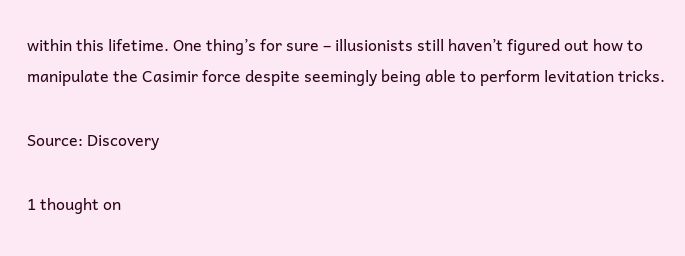within this lifetime. One thing’s for sure – illusionists still haven’t figured out how to manipulate the Casimir force despite seemingly being able to perform levitation tricks.

Source: Discovery

1 thought on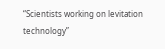“Scientists working on levitation technology”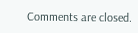Comments are closed.